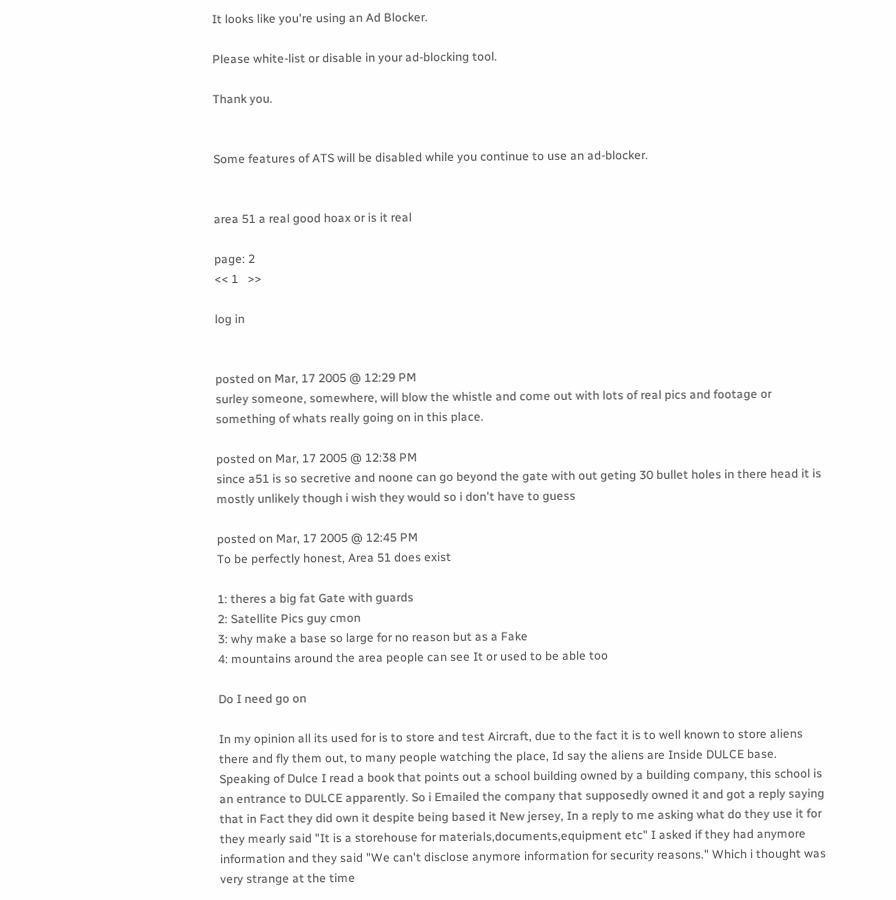It looks like you're using an Ad Blocker.

Please white-list or disable in your ad-blocking tool.

Thank you.


Some features of ATS will be disabled while you continue to use an ad-blocker.


area 51 a real good hoax or is it real

page: 2
<< 1   >>

log in


posted on Mar, 17 2005 @ 12:29 PM
surley someone, somewhere, will blow the whistle and come out with lots of real pics and footage or something of whats really going on in this place.

posted on Mar, 17 2005 @ 12:38 PM
since a51 is so secretive and noone can go beyond the gate with out geting 30 bullet holes in there head it is mostly unlikely though i wish they would so i don't have to guess

posted on Mar, 17 2005 @ 12:45 PM
To be perfectly honest, Area 51 does exist

1: theres a big fat Gate with guards
2: Satellite Pics guy cmon
3: why make a base so large for no reason but as a Fake
4: mountains around the area people can see It or used to be able too

Do I need go on

In my opinion all its used for is to store and test Aircraft, due to the fact it is to well known to store aliens there and fly them out, to many people watching the place, Id say the aliens are Inside DULCE base. Speaking of Dulce I read a book that points out a school building owned by a building company, this school is an entrance to DULCE apparently. So i Emailed the company that supposedly owned it and got a reply saying that in Fact they did own it despite being based it New jersey, In a reply to me asking what do they use it for they mearly said "It is a storehouse for materials,documents,equipment etc" I asked if they had anymore information and they said "We can't disclose anymore information for security reasons." Which i thought was very strange at the time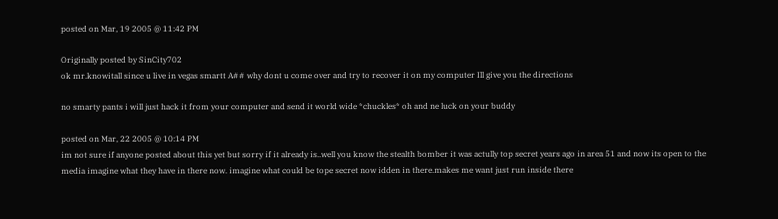posted on Mar, 19 2005 @ 11:42 PM

Originally posted by SinCity702
ok mr.knowitall since u live in vegas smartt A## why dont u come over and try to recover it on my computer Ill give you the directions

no smarty pants i will just hack it from your computer and send it world wide *chuckles* oh and ne luck on your buddy

posted on Mar, 22 2005 @ 10:14 PM
im not sure if anyone posted about this yet but sorry if it already is..well you know the stealth bomber it was actully top secret years ago in area 51 and now its open to the media imagine what they have in there now. imagine what could be tope secret now idden in there.makes me want just run inside there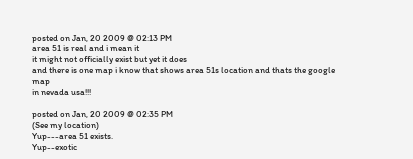posted on Jan, 20 2009 @ 02:13 PM
area 51 is real and i mean it
it might not officially exist but yet it does
and there is one map i know that shows area 51s location and thats the google map
in nevada usa!!!

posted on Jan, 20 2009 @ 02:35 PM
(See my location)
Yup---area 51 exists.
Yup--exotic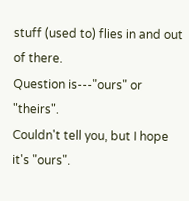stuff (used to) flies in and out of there.
Question is---"ours" or "theirs".
Couldn't tell you, but I hope it's "ours".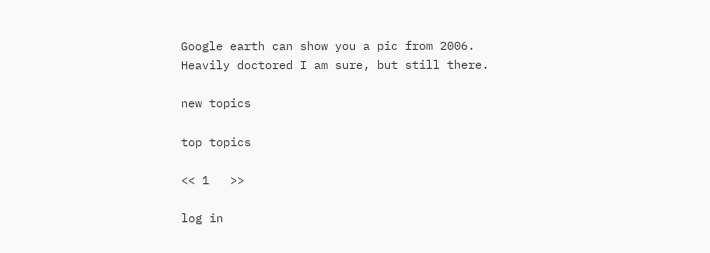Google earth can show you a pic from 2006. Heavily doctored I am sure, but still there.

new topics

top topics

<< 1   >>

log in